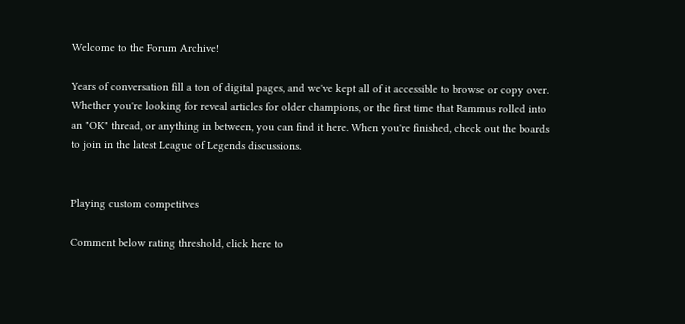Welcome to the Forum Archive!

Years of conversation fill a ton of digital pages, and we've kept all of it accessible to browse or copy over. Whether you're looking for reveal articles for older champions, or the first time that Rammus rolled into an "OK" thread, or anything in between, you can find it here. When you're finished, check out the boards to join in the latest League of Legends discussions.


Playing custom competitves

Comment below rating threshold, click here to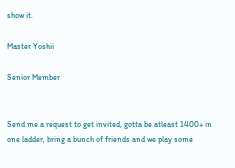show it.

Master Yoshii

Senior Member


Send me a request to get invited, gotta be atleast 1400+ in one ladder, bring a bunch of friends and we play some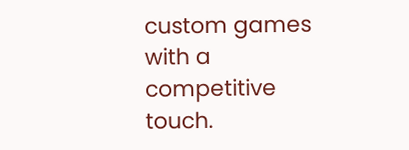custom games with a competitive touch.